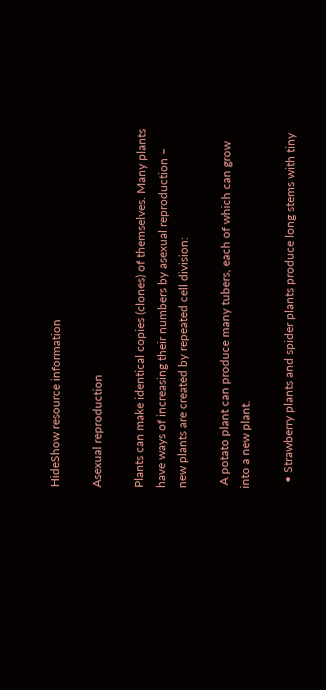HideShow resource information

Asexual reproduction

Plants can make identical copies (clones) of themselves. Many plants have ways of increasing their numbers by asexual reproduction – new plants are created by repeated cell division:

 A potato plant can produce many tubers, each of which can grow into a new plant.

  • Strawberry plants and spider plants produce long stems with tiny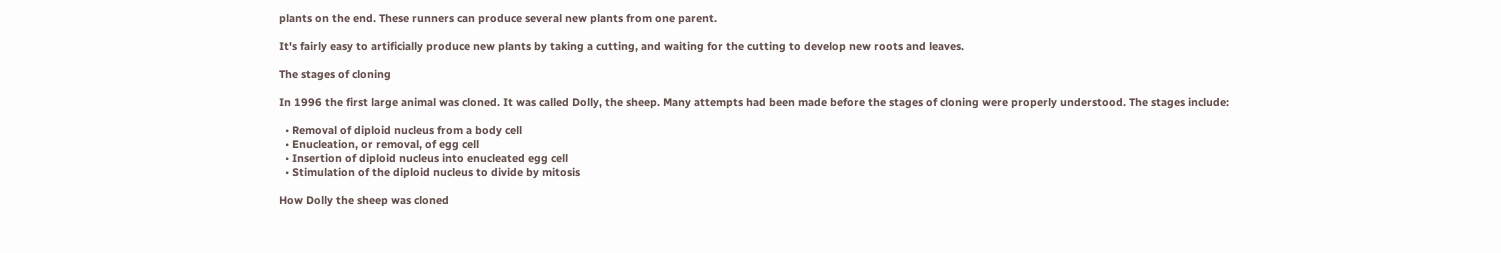plants on the end. These runners can produce several new plants from one parent.

It's fairly easy to artificially produce new plants by taking a cutting, and waiting for the cutting to develop new roots and leaves.

The stages of cloning

In 1996 the first large animal was cloned. It was called Dolly, the sheep. Many attempts had been made before the stages of cloning were properly understood. The stages include:

  • Removal of diploid nucleus from a body cell
  • Enucleation, or removal, of egg cell
  • Insertion of diploid nucleus into enucleated egg cell
  • Stimulation of the diploid nucleus to divide by mitosis

How Dolly the sheep was cloned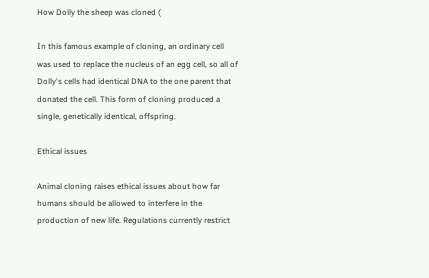How Dolly the sheep was cloned (

In this famous example of cloning, an ordinary cell was used to replace the nucleus of an egg cell, so all of Dolly's cells had identical DNA to the one parent that donated the cell. This form of cloning produced a single, genetically identical, offspring.

Ethical issues

Animal cloning raises ethical issues about how far humans should be allowed to interfere in the production of new life. Regulations currently restrict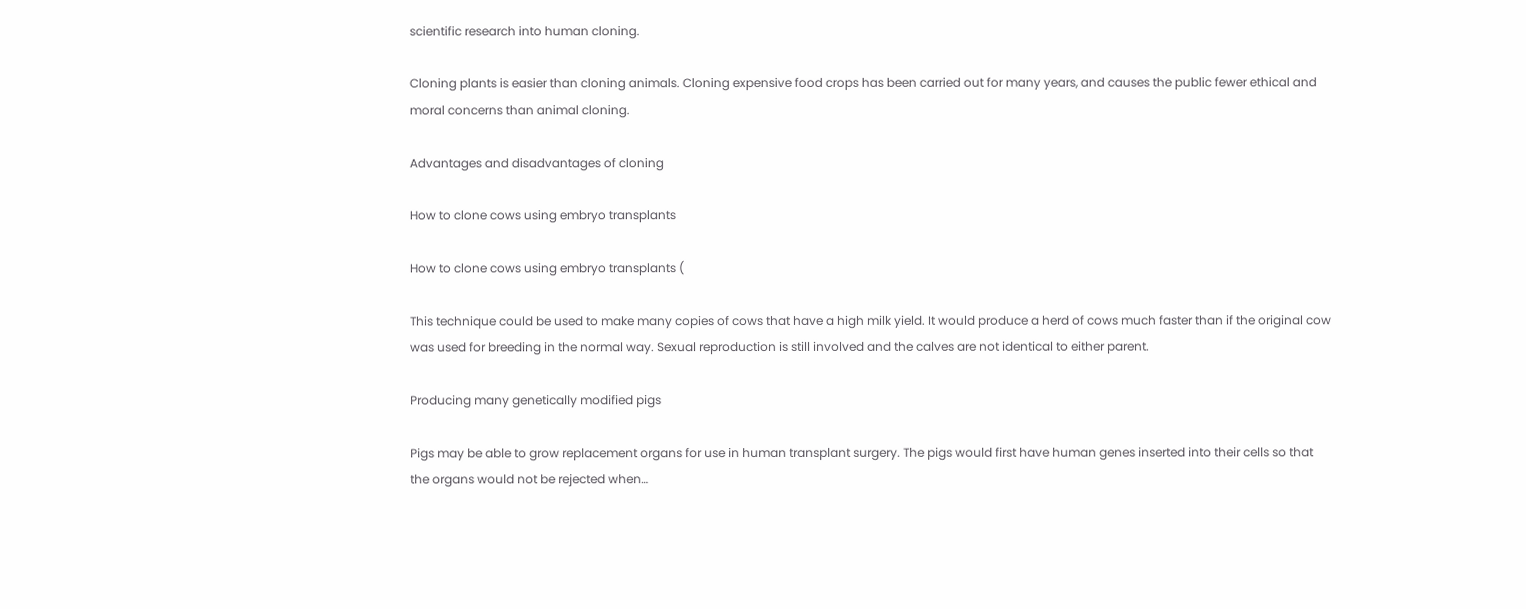scientific research into human cloning.

Cloning plants is easier than cloning animals. Cloning expensive food crops has been carried out for many years, and causes the public fewer ethical and moral concerns than animal cloning.

Advantages and disadvantages of cloning

How to clone cows using embryo transplants

How to clone cows using embryo transplants (

This technique could be used to make many copies of cows that have a high milk yield. It would produce a herd of cows much faster than if the original cow was used for breeding in the normal way. Sexual reproduction is still involved and the calves are not identical to either parent.

Producing many genetically modified pigs

Pigs may be able to grow replacement organs for use in human transplant surgery. The pigs would first have human genes inserted into their cells so that the organs would not be rejected when…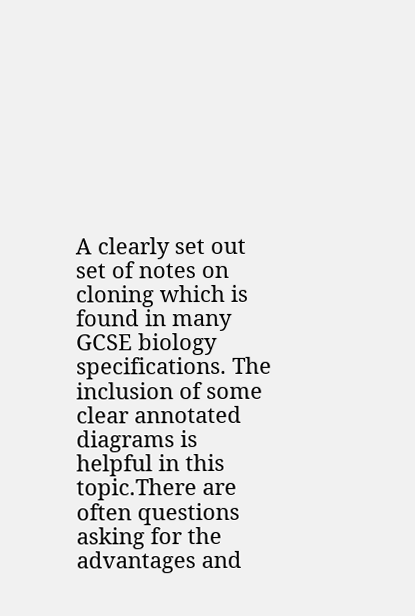A clearly set out set of notes on cloning which is found in many GCSE biology specifications. The inclusion of some clear annotated diagrams is helpful in this topic.There are often questions asking for the advantages and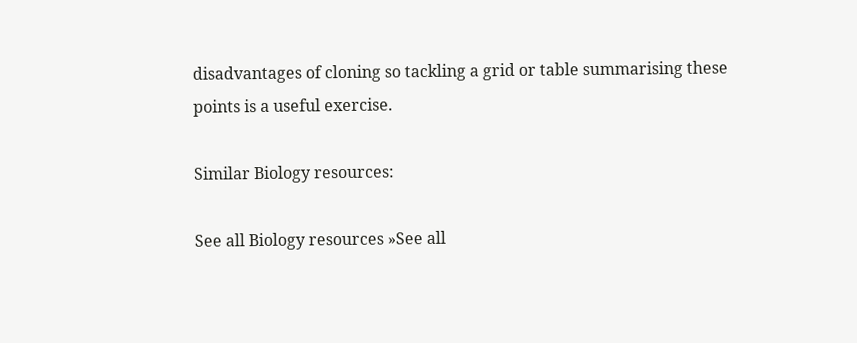disadvantages of cloning so tackling a grid or table summarising these points is a useful exercise.

Similar Biology resources:

See all Biology resources »See all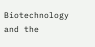Biotechnology and the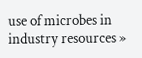use of microbes in industry resources »